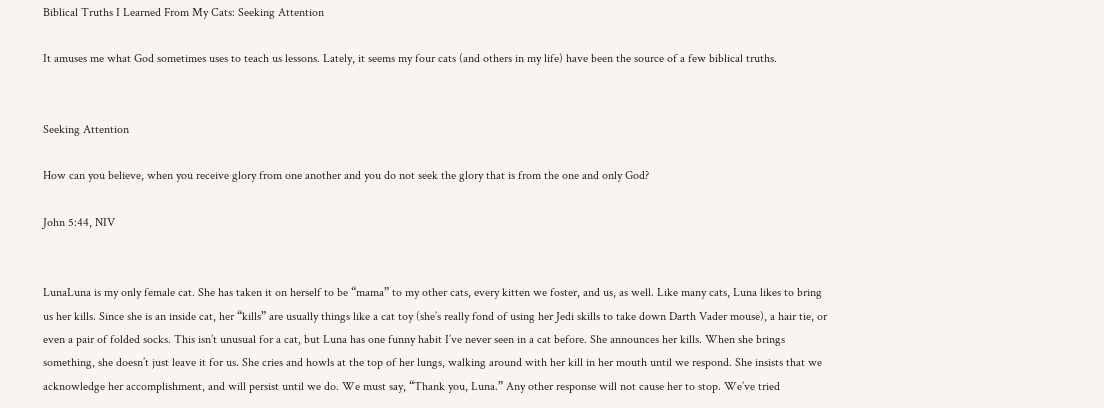Biblical Truths I Learned From My Cats: Seeking Attention

It amuses me what God sometimes uses to teach us lessons. Lately, it seems my four cats (and others in my life) have been the source of a few biblical truths.


Seeking Attention

How can you believe, when you receive glory from one another and you do not seek the glory that is from the one and only God?

John 5:44, NIV


LunaLuna is my only female cat. She has taken it on herself to be “mama” to my other cats, every kitten we foster, and us, as well. Like many cats, Luna likes to bring us her kills. Since she is an inside cat, her “kills” are usually things like a cat toy (she’s really fond of using her Jedi skills to take down Darth Vader mouse), a hair tie, or even a pair of folded socks. This isn’t unusual for a cat, but Luna has one funny habit I’ve never seen in a cat before. She announces her kills. When she brings something, she doesn’t just leave it for us. She cries and howls at the top of her lungs, walking around with her kill in her mouth until we respond. She insists that we acknowledge her accomplishment, and will persist until we do. We must say, “Thank you, Luna.” Any other response will not cause her to stop. We’ve tried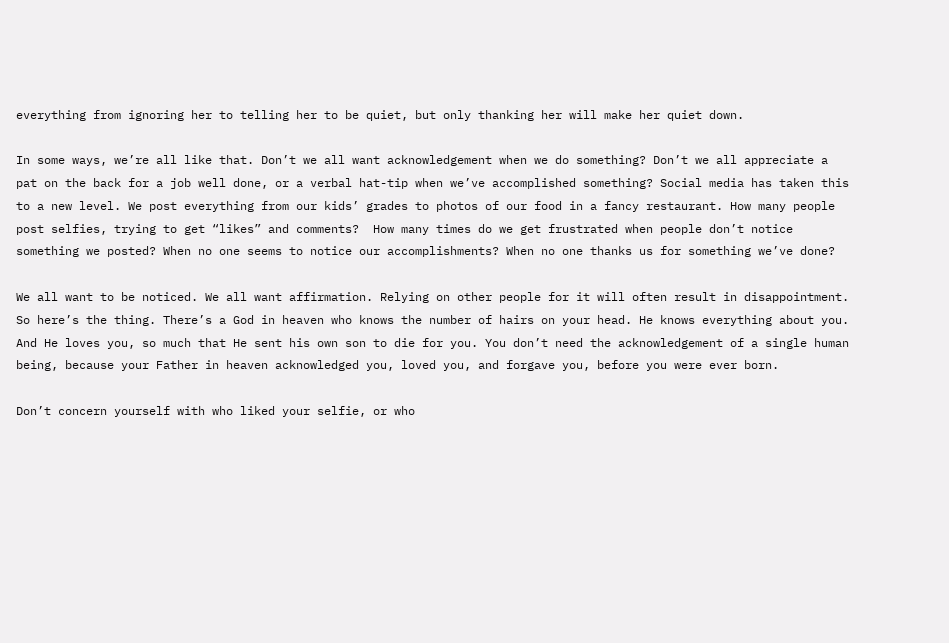everything from ignoring her to telling her to be quiet, but only thanking her will make her quiet down.

In some ways, we’re all like that. Don’t we all want acknowledgement when we do something? Don’t we all appreciate a pat on the back for a job well done, or a verbal hat-tip when we’ve accomplished something? Social media has taken this to a new level. We post everything from our kids’ grades to photos of our food in a fancy restaurant. How many people post selfies, trying to get “likes” and comments?  How many times do we get frustrated when people don’t notice something we posted? When no one seems to notice our accomplishments? When no one thanks us for something we’ve done?

We all want to be noticed. We all want affirmation. Relying on other people for it will often result in disappointment.  So here’s the thing. There’s a God in heaven who knows the number of hairs on your head. He knows everything about you. And He loves you, so much that He sent his own son to die for you. You don’t need the acknowledgement of a single human being, because your Father in heaven acknowledged you, loved you, and forgave you, before you were ever born.

Don’t concern yourself with who liked your selfie, or who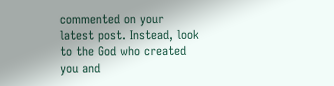commented on your latest post. Instead, look to the God who created you and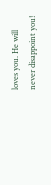loves you. He will never disappoint you!